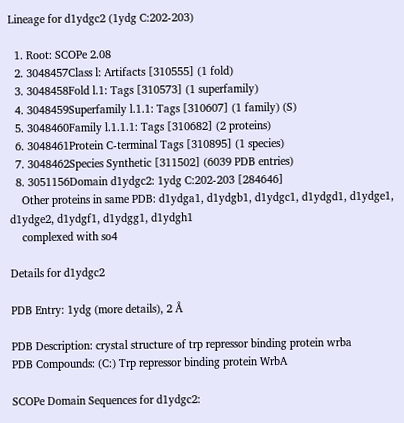Lineage for d1ydgc2 (1ydg C:202-203)

  1. Root: SCOPe 2.08
  2. 3048457Class l: Artifacts [310555] (1 fold)
  3. 3048458Fold l.1: Tags [310573] (1 superfamily)
  4. 3048459Superfamily l.1.1: Tags [310607] (1 family) (S)
  5. 3048460Family l.1.1.1: Tags [310682] (2 proteins)
  6. 3048461Protein C-terminal Tags [310895] (1 species)
  7. 3048462Species Synthetic [311502] (6039 PDB entries)
  8. 3051156Domain d1ydgc2: 1ydg C:202-203 [284646]
    Other proteins in same PDB: d1ydga1, d1ydgb1, d1ydgc1, d1ydgd1, d1ydge1, d1ydge2, d1ydgf1, d1ydgg1, d1ydgh1
    complexed with so4

Details for d1ydgc2

PDB Entry: 1ydg (more details), 2 Å

PDB Description: crystal structure of trp repressor binding protein wrba
PDB Compounds: (C:) Trp repressor binding protein WrbA

SCOPe Domain Sequences for d1ydgc2: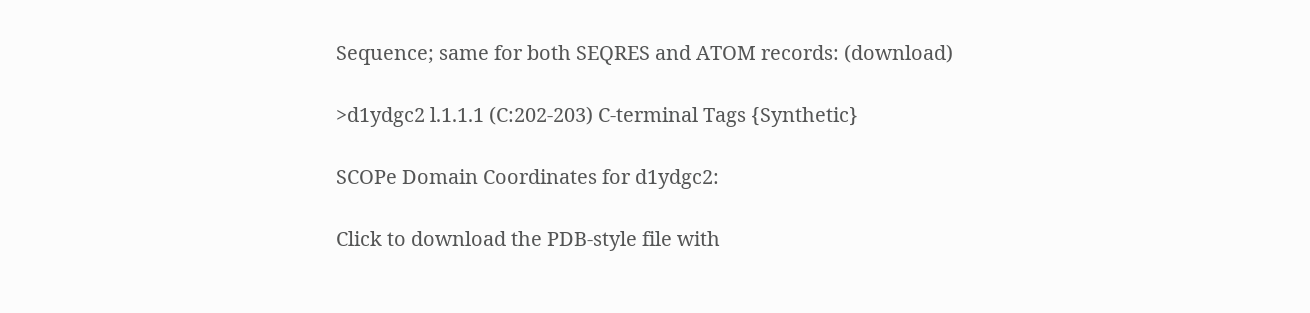Sequence; same for both SEQRES and ATOM records: (download)

>d1ydgc2 l.1.1.1 (C:202-203) C-terminal Tags {Synthetic}

SCOPe Domain Coordinates for d1ydgc2:

Click to download the PDB-style file with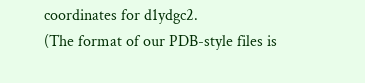coordinates for d1ydgc2.
(The format of our PDB-style files is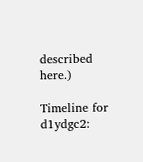described here.)

Timeline for d1ydgc2: